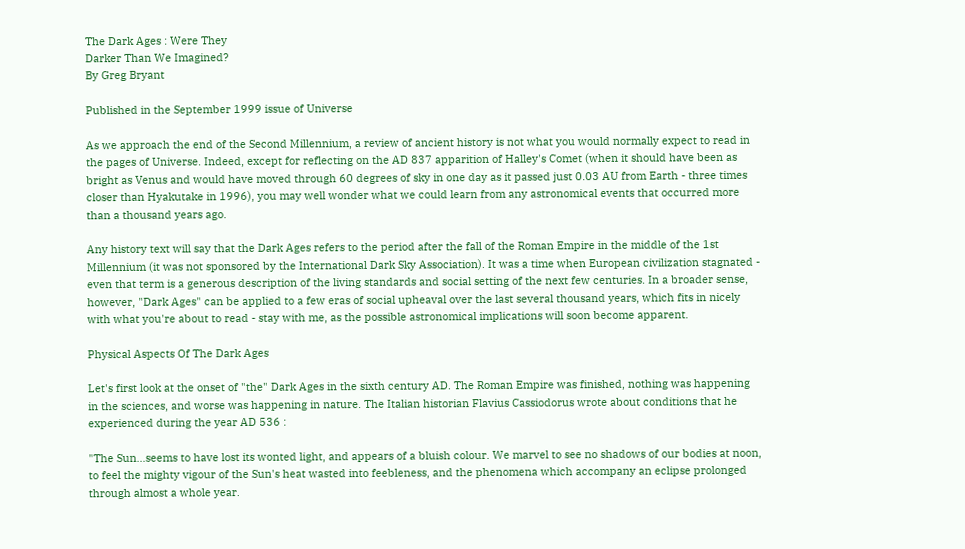The Dark Ages : Were They
Darker Than We Imagined?
By Greg Bryant

Published in the September 1999 issue of Universe

As we approach the end of the Second Millennium, a review of ancient history is not what you would normally expect to read in the pages of Universe. Indeed, except for reflecting on the AD 837 apparition of Halley's Comet (when it should have been as bright as Venus and would have moved through 60 degrees of sky in one day as it passed just 0.03 AU from Earth - three times closer than Hyakutake in 1996), you may well wonder what we could learn from any astronomical events that occurred more than a thousand years ago.

Any history text will say that the Dark Ages refers to the period after the fall of the Roman Empire in the middle of the 1st Millennium (it was not sponsored by the International Dark Sky Association). It was a time when European civilization stagnated - even that term is a generous description of the living standards and social setting of the next few centuries. In a broader sense, however, "Dark Ages" can be applied to a few eras of social upheaval over the last several thousand years, which fits in nicely with what you're about to read - stay with me, as the possible astronomical implications will soon become apparent.

Physical Aspects Of The Dark Ages

Let's first look at the onset of "the" Dark Ages in the sixth century AD. The Roman Empire was finished, nothing was happening in the sciences, and worse was happening in nature. The Italian historian Flavius Cassiodorus wrote about conditions that he experienced during the year AD 536 :

"The Sun...seems to have lost its wonted light, and appears of a bluish colour. We marvel to see no shadows of our bodies at noon, to feel the mighty vigour of the Sun's heat wasted into feebleness, and the phenomena which accompany an eclipse prolonged through almost a whole year.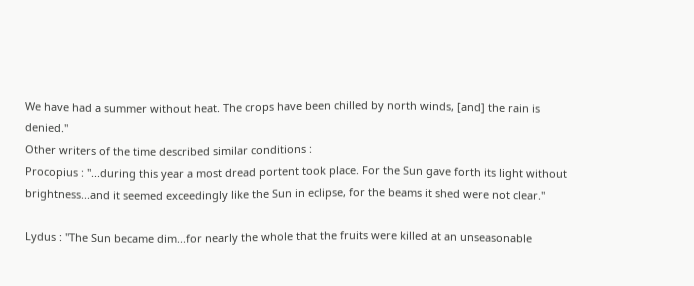We have had a summer without heat. The crops have been chilled by north winds, [and] the rain is denied."
Other writers of the time described similar conditions :
Procopius : "...during this year a most dread portent took place. For the Sun gave forth its light without brightness...and it seemed exceedingly like the Sun in eclipse, for the beams it shed were not clear."

Lydus : "The Sun became dim...for nearly the whole that the fruits were killed at an unseasonable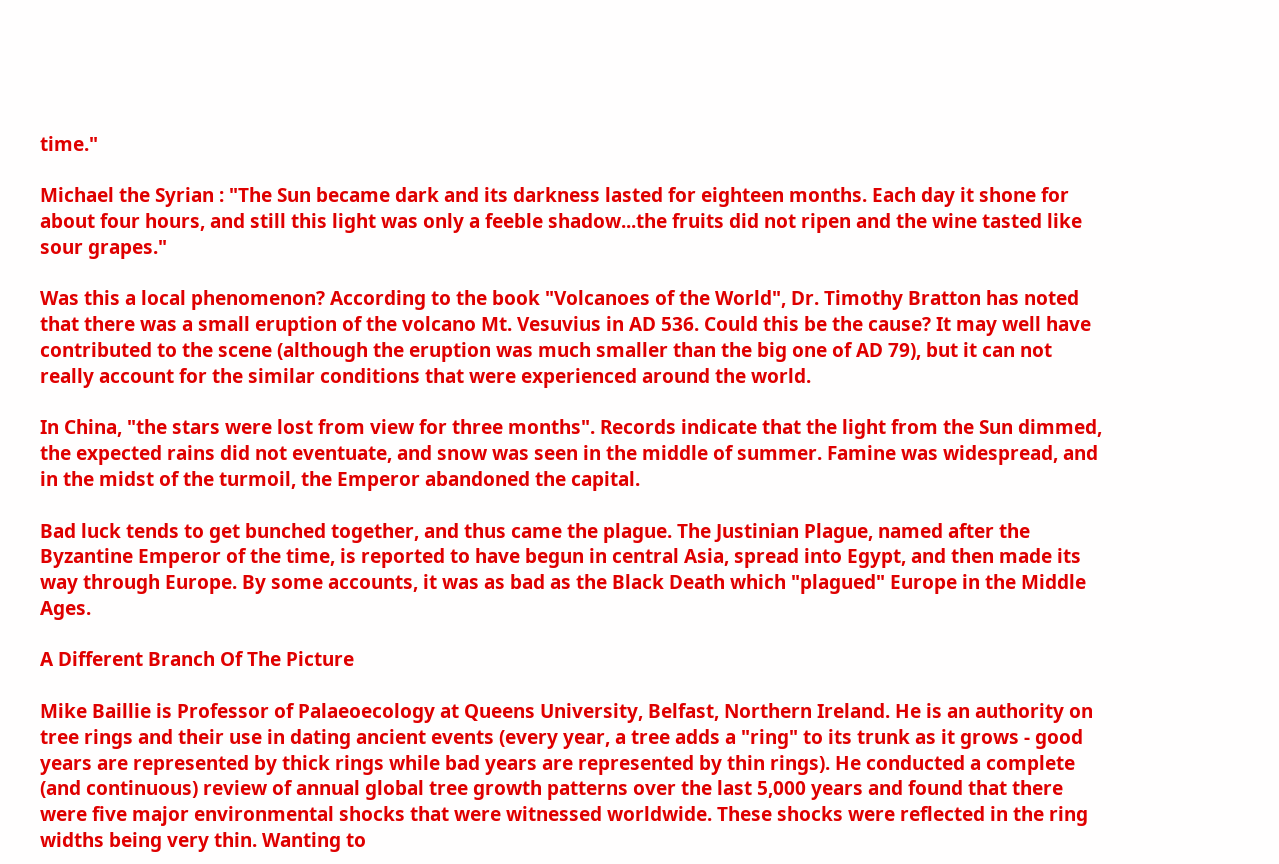time."

Michael the Syrian : "The Sun became dark and its darkness lasted for eighteen months. Each day it shone for about four hours, and still this light was only a feeble shadow...the fruits did not ripen and the wine tasted like sour grapes."

Was this a local phenomenon? According to the book "Volcanoes of the World", Dr. Timothy Bratton has noted that there was a small eruption of the volcano Mt. Vesuvius in AD 536. Could this be the cause? It may well have contributed to the scene (although the eruption was much smaller than the big one of AD 79), but it can not really account for the similar conditions that were experienced around the world.

In China, "the stars were lost from view for three months". Records indicate that the light from the Sun dimmed, the expected rains did not eventuate, and snow was seen in the middle of summer. Famine was widespread, and in the midst of the turmoil, the Emperor abandoned the capital.

Bad luck tends to get bunched together, and thus came the plague. The Justinian Plague, named after the Byzantine Emperor of the time, is reported to have begun in central Asia, spread into Egypt, and then made its way through Europe. By some accounts, it was as bad as the Black Death which "plagued" Europe in the Middle Ages.

A Different Branch Of The Picture

Mike Baillie is Professor of Palaeoecology at Queens University, Belfast, Northern Ireland. He is an authority on tree rings and their use in dating ancient events (every year, a tree adds a "ring" to its trunk as it grows - good years are represented by thick rings while bad years are represented by thin rings). He conducted a complete (and continuous) review of annual global tree growth patterns over the last 5,000 years and found that there were five major environmental shocks that were witnessed worldwide. These shocks were reflected in the ring widths being very thin. Wanting to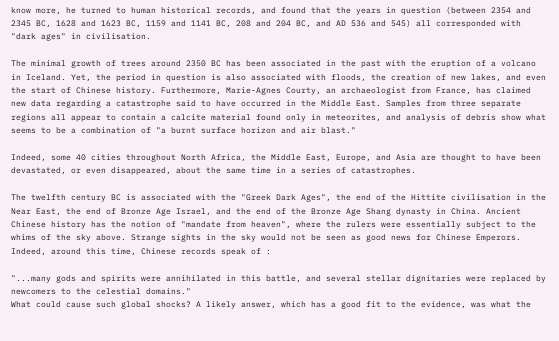know more, he turned to human historical records, and found that the years in question (between 2354 and 2345 BC, 1628 and 1623 BC, 1159 and 1141 BC, 208 and 204 BC, and AD 536 and 545) all corresponded with "dark ages" in civilisation.

The minimal growth of trees around 2350 BC has been associated in the past with the eruption of a volcano in Iceland. Yet, the period in question is also associated with floods, the creation of new lakes, and even the start of Chinese history. Furthermore, Marie-Agnes Courty, an archaeologist from France, has claimed new data regarding a catastrophe said to have occurred in the Middle East. Samples from three separate regions all appear to contain a calcite material found only in meteorites, and analysis of debris show what seems to be a combination of "a burnt surface horizon and air blast."

Indeed, some 40 cities throughout North Africa, the Middle East, Europe, and Asia are thought to have been devastated, or even disappeared, about the same time in a series of catastrophes.

The twelfth century BC is associated with the "Greek Dark Ages", the end of the Hittite civilisation in the Near East, the end of Bronze Age Israel, and the end of the Bronze Age Shang dynasty in China. Ancient Chinese history has the notion of "mandate from heaven", where the rulers were essentially subject to the whims of the sky above. Strange sights in the sky would not be seen as good news for Chinese Emperors. Indeed, around this time, Chinese records speak of :

"...many gods and spirits were annihilated in this battle, and several stellar dignitaries were replaced by newcomers to the celestial domains."
What could cause such global shocks? A likely answer, which has a good fit to the evidence, was what the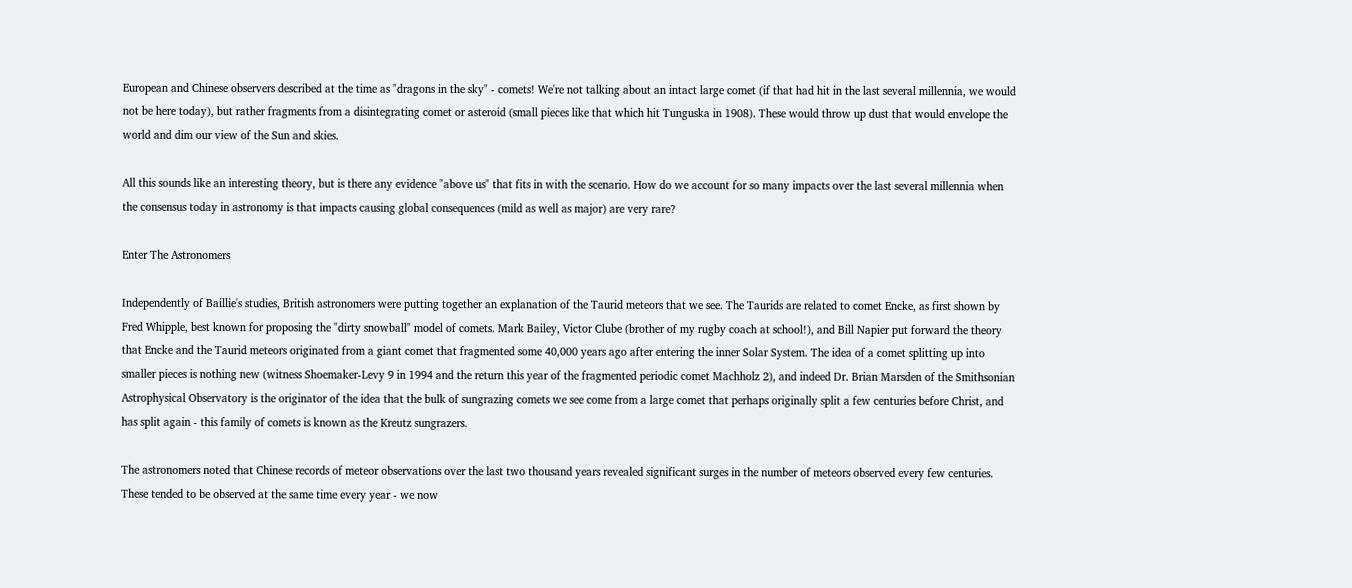European and Chinese observers described at the time as "dragons in the sky" - comets! We're not talking about an intact large comet (if that had hit in the last several millennia, we would not be here today), but rather fragments from a disintegrating comet or asteroid (small pieces like that which hit Tunguska in 1908). These would throw up dust that would envelope the world and dim our view of the Sun and skies.

All this sounds like an interesting theory, but is there any evidence "above us" that fits in with the scenario. How do we account for so many impacts over the last several millennia when the consensus today in astronomy is that impacts causing global consequences (mild as well as major) are very rare?

Enter The Astronomers

Independently of Baillie's studies, British astronomers were putting together an explanation of the Taurid meteors that we see. The Taurids are related to comet Encke, as first shown by Fred Whipple, best known for proposing the "dirty snowball" model of comets. Mark Bailey, Victor Clube (brother of my rugby coach at school!), and Bill Napier put forward the theory that Encke and the Taurid meteors originated from a giant comet that fragmented some 40,000 years ago after entering the inner Solar System. The idea of a comet splitting up into smaller pieces is nothing new (witness Shoemaker-Levy 9 in 1994 and the return this year of the fragmented periodic comet Machholz 2), and indeed Dr. Brian Marsden of the Smithsonian Astrophysical Observatory is the originator of the idea that the bulk of sungrazing comets we see come from a large comet that perhaps originally split a few centuries before Christ, and has split again - this family of comets is known as the Kreutz sungrazers.

The astronomers noted that Chinese records of meteor observations over the last two thousand years revealed significant surges in the number of meteors observed every few centuries. These tended to be observed at the same time every year - we now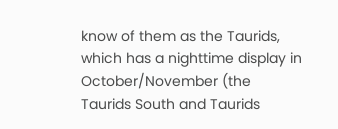know of them as the Taurids, which has a nighttime display in October/November (the Taurids South and Taurids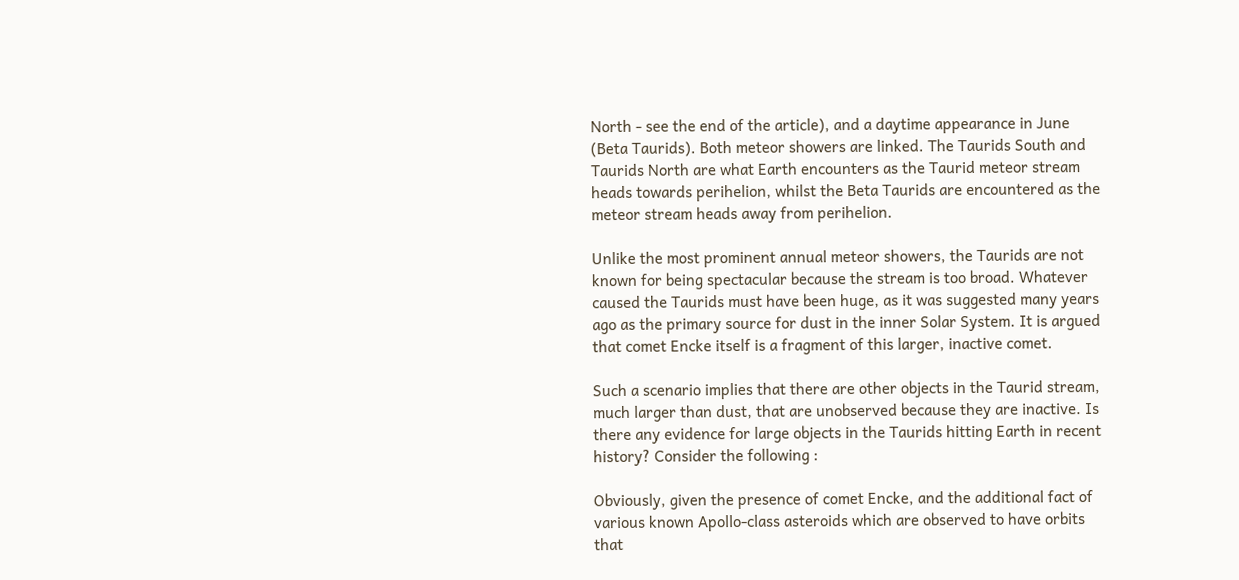North - see the end of the article), and a daytime appearance in June (Beta Taurids). Both meteor showers are linked. The Taurids South and Taurids North are what Earth encounters as the Taurid meteor stream heads towards perihelion, whilst the Beta Taurids are encountered as the meteor stream heads away from perihelion.

Unlike the most prominent annual meteor showers, the Taurids are not known for being spectacular because the stream is too broad. Whatever caused the Taurids must have been huge, as it was suggested many years ago as the primary source for dust in the inner Solar System. It is argued that comet Encke itself is a fragment of this larger, inactive comet.

Such a scenario implies that there are other objects in the Taurid stream, much larger than dust, that are unobserved because they are inactive. Is there any evidence for large objects in the Taurids hitting Earth in recent history? Consider the following :

Obviously, given the presence of comet Encke, and the additional fact of various known Apollo-class asteroids which are observed to have orbits that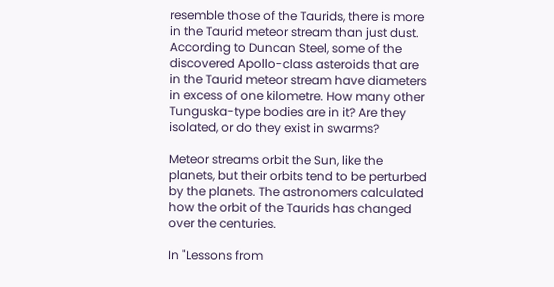resemble those of the Taurids, there is more in the Taurid meteor stream than just dust. According to Duncan Steel, some of the discovered Apollo-class asteroids that are in the Taurid meteor stream have diameters in excess of one kilometre. How many other Tunguska-type bodies are in it? Are they isolated, or do they exist in swarms?

Meteor streams orbit the Sun, like the planets, but their orbits tend to be perturbed by the planets. The astronomers calculated how the orbit of the Taurids has changed over the centuries.

In "Lessons from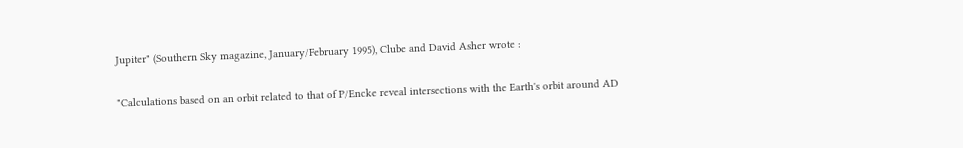Jupiter" (Southern Sky magazine, January/February 1995), Clube and David Asher wrote :

"Calculations based on an orbit related to that of P/Encke reveal intersections with the Earth's orbit around AD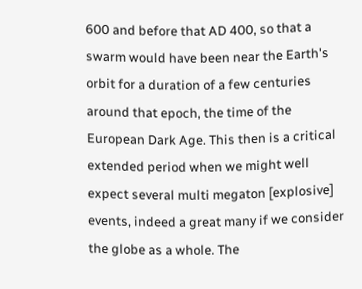600 and before that AD 400, so that a swarm would have been near the Earth's orbit for a duration of a few centuries around that epoch, the time of the European Dark Age. This then is a critical extended period when we might well expect several multi megaton [explosive] events, indeed a great many if we consider the globe as a whole. The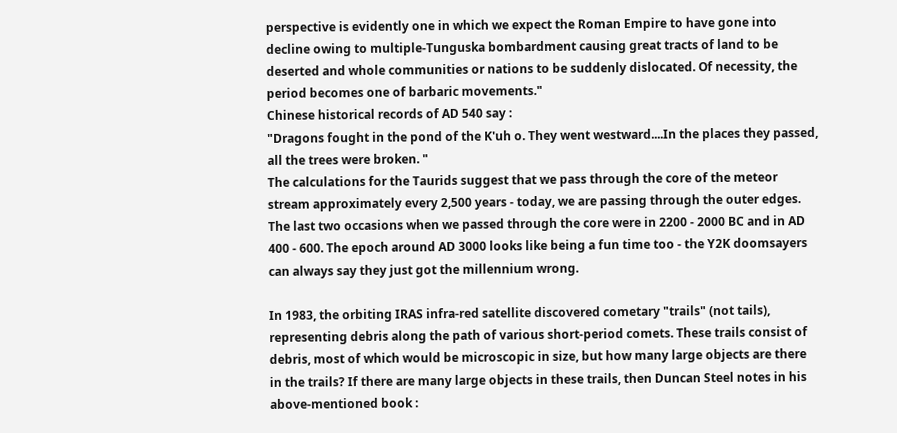perspective is evidently one in which we expect the Roman Empire to have gone into decline owing to multiple-Tunguska bombardment causing great tracts of land to be deserted and whole communities or nations to be suddenly dislocated. Of necessity, the period becomes one of barbaric movements."
Chinese historical records of AD 540 say :
"Dragons fought in the pond of the K'uh o. They went westward....In the places they passed, all the trees were broken. "
The calculations for the Taurids suggest that we pass through the core of the meteor stream approximately every 2,500 years - today, we are passing through the outer edges. The last two occasions when we passed through the core were in 2200 - 2000 BC and in AD 400 - 600. The epoch around AD 3000 looks like being a fun time too - the Y2K doomsayers can always say they just got the millennium wrong.

In 1983, the orbiting IRAS infra-red satellite discovered cometary "trails" (not tails), representing debris along the path of various short-period comets. These trails consist of debris, most of which would be microscopic in size, but how many large objects are there in the trails? If there are many large objects in these trails, then Duncan Steel notes in his above-mentioned book :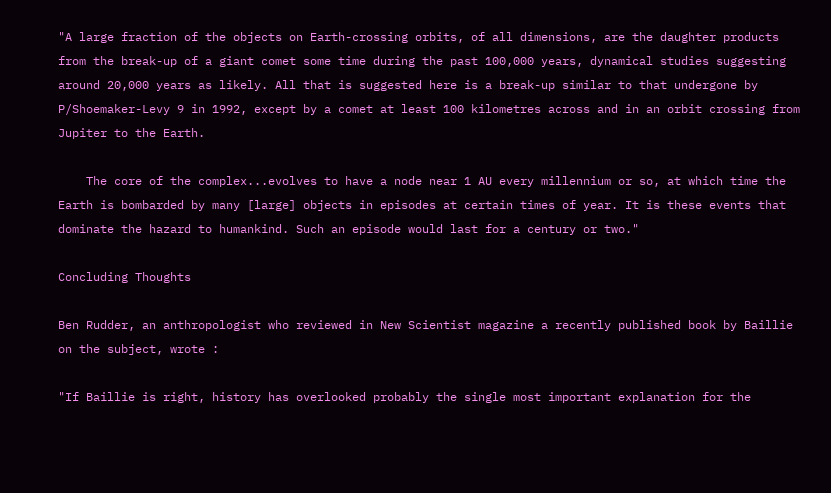"A large fraction of the objects on Earth-crossing orbits, of all dimensions, are the daughter products from the break-up of a giant comet some time during the past 100,000 years, dynamical studies suggesting around 20,000 years as likely. All that is suggested here is a break-up similar to that undergone by P/Shoemaker-Levy 9 in 1992, except by a comet at least 100 kilometres across and in an orbit crossing from Jupiter to the Earth.

    The core of the complex...evolves to have a node near 1 AU every millennium or so, at which time the Earth is bombarded by many [large] objects in episodes at certain times of year. It is these events that dominate the hazard to humankind. Such an episode would last for a century or two."

Concluding Thoughts

Ben Rudder, an anthropologist who reviewed in New Scientist magazine a recently published book by Baillie on the subject, wrote :

"If Baillie is right, history has overlooked probably the single most important explanation for the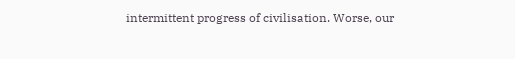intermittent progress of civilisation. Worse, our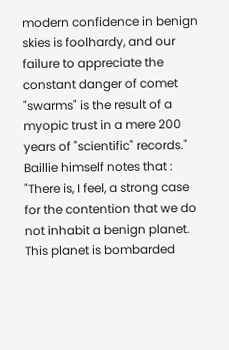modern confidence in benign skies is foolhardy, and our failure to appreciate the constant danger of comet "swarms" is the result of a myopic trust in a mere 200 years of "scientific" records."
Baillie himself notes that :
"There is, I feel, a strong case for the contention that we do not inhabit a benign planet. This planet is bombarded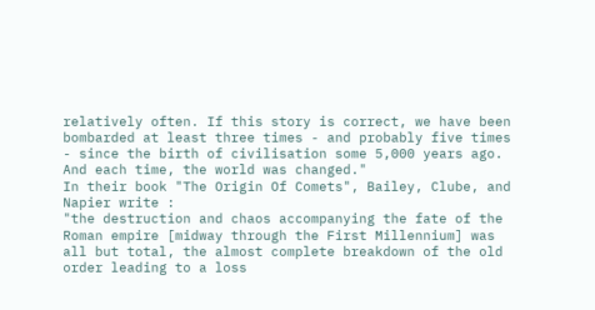relatively often. If this story is correct, we have been bombarded at least three times - and probably five times - since the birth of civilisation some 5,000 years ago. And each time, the world was changed."
In their book "The Origin Of Comets", Bailey, Clube, and Napier write :
"the destruction and chaos accompanying the fate of the Roman empire [midway through the First Millennium] was all but total, the almost complete breakdown of the old order leading to a loss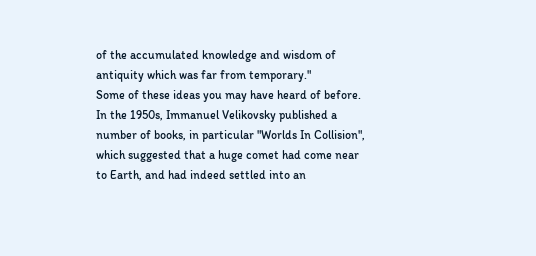of the accumulated knowledge and wisdom of antiquity which was far from temporary."
Some of these ideas you may have heard of before. In the 1950s, Immanuel Velikovsky published a number of books, in particular "Worlds In Collision", which suggested that a huge comet had come near to Earth, and had indeed settled into an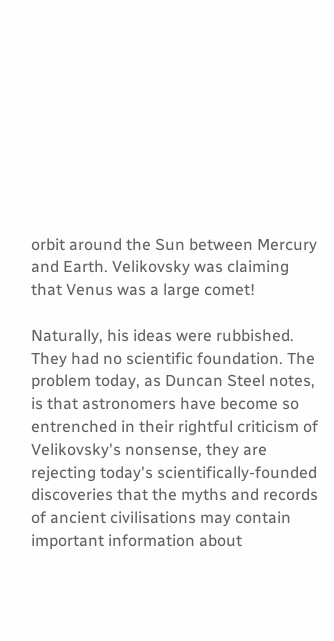orbit around the Sun between Mercury and Earth. Velikovsky was claiming that Venus was a large comet!

Naturally, his ideas were rubbished. They had no scientific foundation. The problem today, as Duncan Steel notes, is that astronomers have become so entrenched in their rightful criticism of Velikovsky's nonsense, they are rejecting today's scientifically-founded discoveries that the myths and records of ancient civilisations may contain important information about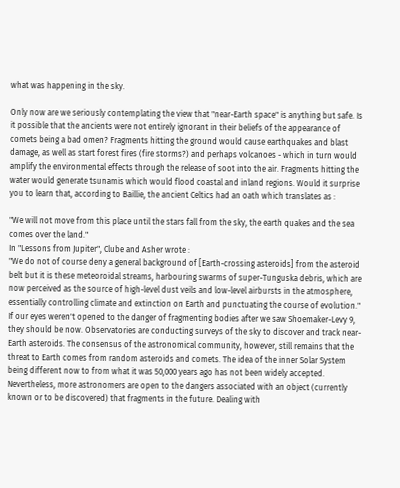what was happening in the sky.

Only now are we seriously contemplating the view that "near-Earth space" is anything but safe. Is it possible that the ancients were not entirely ignorant in their beliefs of the appearance of comets being a bad omen? Fragments hitting the ground would cause earthquakes and blast damage, as well as start forest fires (fire storms?) and perhaps volcanoes - which in turn would amplify the environmental effects through the release of soot into the air. Fragments hitting the water would generate tsunamis which would flood coastal and inland regions. Would it surprise you to learn that, according to Baillie, the ancient Celtics had an oath which translates as :

"We will not move from this place until the stars fall from the sky, the earth quakes and the sea comes over the land."
In "Lessons from Jupiter", Clube and Asher wrote :
"We do not of course deny a general background of [Earth-crossing asteroids] from the asteroid belt but it is these meteoroidal streams, harbouring swarms of super-Tunguska debris, which are now perceived as the source of high-level dust veils and low-level airbursts in the atmosphere, essentially controlling climate and extinction on Earth and punctuating the course of evolution."
If our eyes weren't opened to the danger of fragmenting bodies after we saw Shoemaker-Levy 9, they should be now. Observatories are conducting surveys of the sky to discover and track near-Earth asteroids. The consensus of the astronomical community, however, still remains that the threat to Earth comes from random asteroids and comets. The idea of the inner Solar System being different now to from what it was 50,000 years ago has not been widely accepted. Nevertheless, more astronomers are open to the dangers associated with an object (currently known or to be discovered) that fragments in the future. Dealing with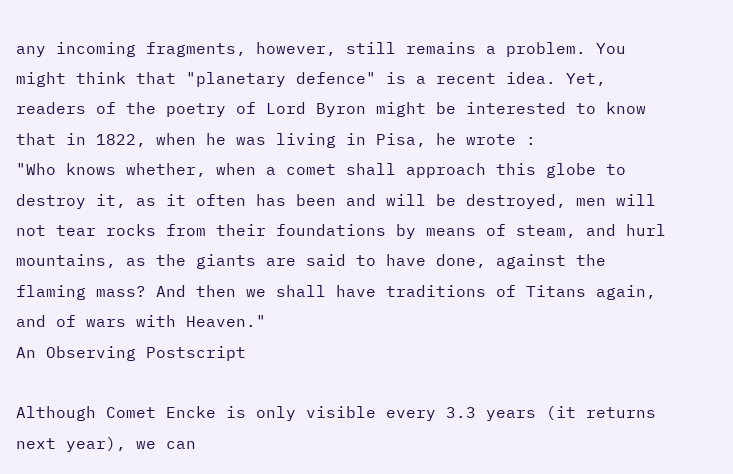any incoming fragments, however, still remains a problem. You might think that "planetary defence" is a recent idea. Yet, readers of the poetry of Lord Byron might be interested to know that in 1822, when he was living in Pisa, he wrote :
"Who knows whether, when a comet shall approach this globe to destroy it, as it often has been and will be destroyed, men will not tear rocks from their foundations by means of steam, and hurl mountains, as the giants are said to have done, against the flaming mass? And then we shall have traditions of Titans again, and of wars with Heaven."
An Observing Postscript

Although Comet Encke is only visible every 3.3 years (it returns next year), we can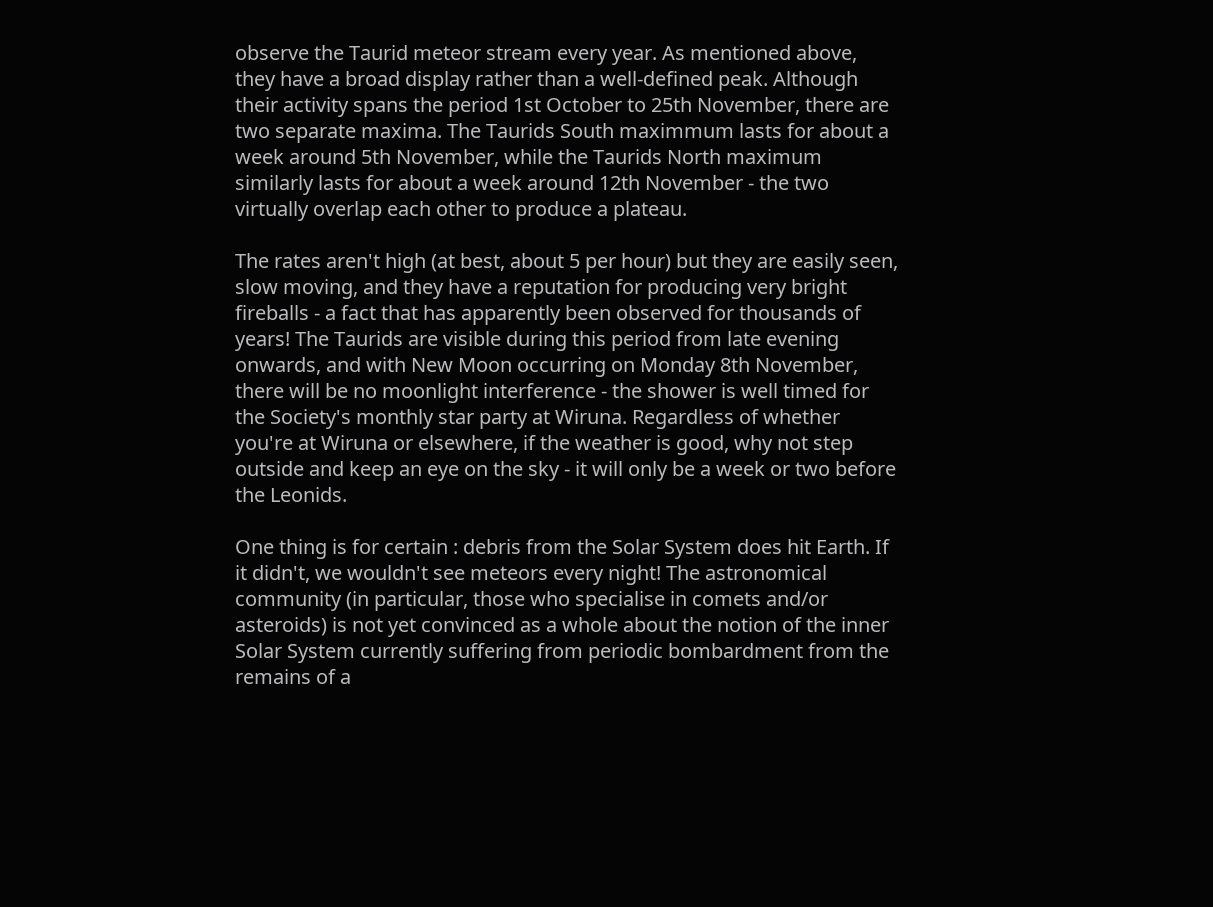observe the Taurid meteor stream every year. As mentioned above, they have a broad display rather than a well-defined peak. Although their activity spans the period 1st October to 25th November, there are two separate maxima. The Taurids South maximmum lasts for about a week around 5th November, while the Taurids North maximum similarly lasts for about a week around 12th November - the two virtually overlap each other to produce a plateau.

The rates aren't high (at best, about 5 per hour) but they are easily seen, slow moving, and they have a reputation for producing very bright fireballs - a fact that has apparently been observed for thousands of years! The Taurids are visible during this period from late evening onwards, and with New Moon occurring on Monday 8th November, there will be no moonlight interference - the shower is well timed for the Society's monthly star party at Wiruna. Regardless of whether you're at Wiruna or elsewhere, if the weather is good, why not step outside and keep an eye on the sky - it will only be a week or two before the Leonids.

One thing is for certain : debris from the Solar System does hit Earth. If it didn't, we wouldn't see meteors every night! The astronomical community (in particular, those who specialise in comets and/or asteroids) is not yet convinced as a whole about the notion of the inner Solar System currently suffering from periodic bombardment from the remains of a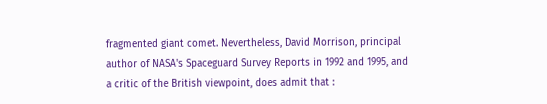fragmented giant comet. Nevertheless, David Morrison, principal author of NASA's Spaceguard Survey Reports in 1992 and 1995, and a critic of the British viewpoint, does admit that :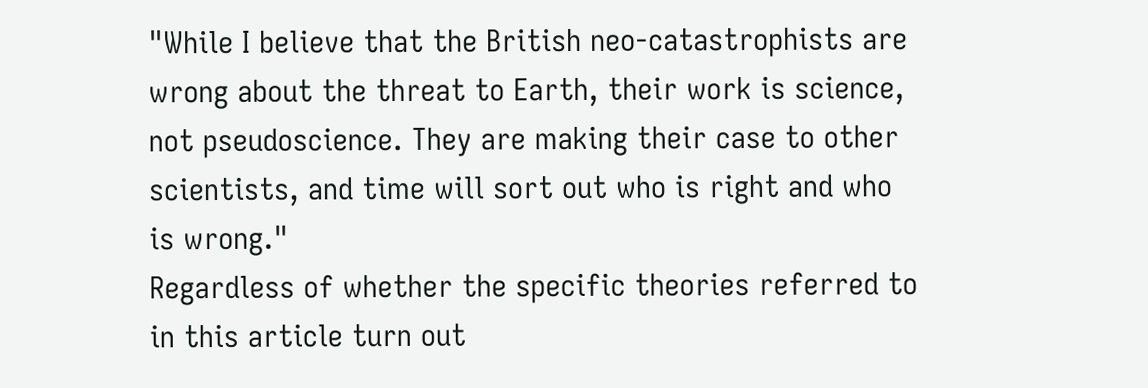"While I believe that the British neo-catastrophists are wrong about the threat to Earth, their work is science, not pseudoscience. They are making their case to other scientists, and time will sort out who is right and who is wrong."
Regardless of whether the specific theories referred to in this article turn out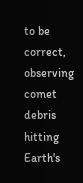to be correct, observing comet debris hitting Earth's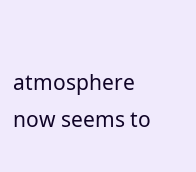atmosphere now seems to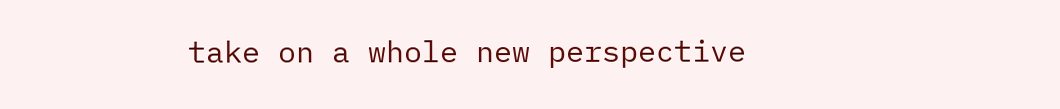take on a whole new perspective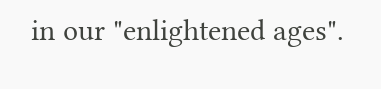in our "enlightened ages".